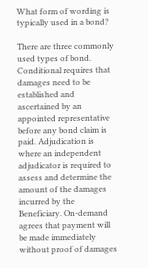What form of wording is typically used in a bond?

There are three commonly used types of bond. Conditional requires that damages need to be established and ascertained by an appointed representative before any bond claim is paid. Adjudication is where an independent adjudicator is required to assess and determine the amount of the damages incurred by the Beneficiary. On-demand agrees that payment will be made immediately without proof of damages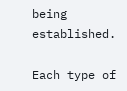being established.

Each type of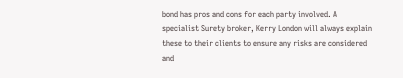bond has pros and cons for each party involved. A specialist Surety broker, Kerry London will always explain these to their clients to ensure any risks are considered and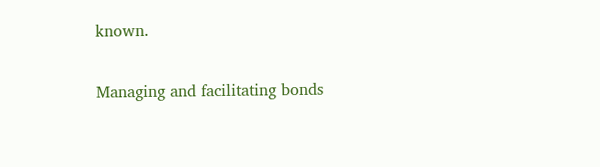known.

Managing and facilitating bonds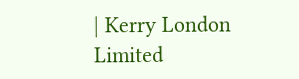| Kerry London Limited